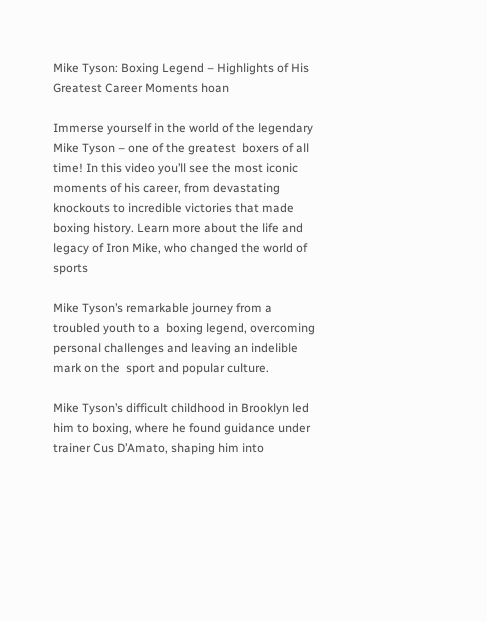Mike Tyson: Boxing Legend – Highlights of His Greatest Career Moments hoan

Immerse yourself in the world of the legendary Mike Tyson – one of the greatest  boxers of all time! In this video you’ll see the most iconic moments of his career, from devastating knockouts to incredible victories that made  boxing history. Learn more about the life and legacy of Iron Mike, who changed the world of  sports

Mike Tyson’s remarkable journey from a troubled youth to a  boxing legend, overcoming personal challenges and leaving an indelible mark on the  sport and popular culture.

Mike Tyson’s difficult childhood in Brooklyn led him to boxing, where he found guidance under trainer Cus D’Amato, shaping him into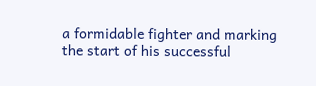a formidable fighter and marking the start of his successful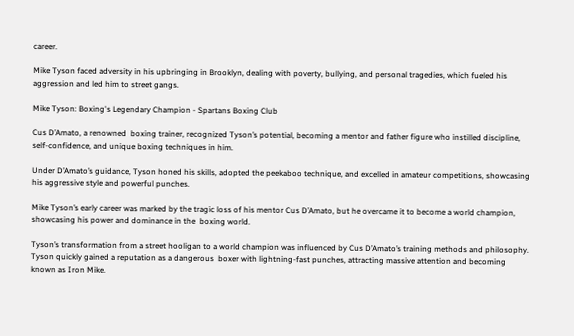career.

Mike Tyson faced adversity in his upbringing in Brooklyn, dealing with poverty, bullying, and personal tragedies, which fueled his aggression and led him to street gangs.

Mike Tyson: Boxing's Legendary Champion - Spartans Boxing Club

Cus D’Amato, a renowned  boxing trainer, recognized Tyson’s potential, becoming a mentor and father figure who instilled discipline, self-confidence, and unique boxing techniques in him.

Under D’Amato’s guidance, Tyson honed his skills, adopted the peekaboo technique, and excelled in amateur competitions, showcasing his aggressive style and powerful punches.

Mike Tyson’s early career was marked by the tragic loss of his mentor Cus D’Amato, but he overcame it to become a world champion, showcasing his power and dominance in the  boxing world.

Tyson’s transformation from a street hooligan to a world champion was influenced by Cus D’Amato’s training methods and philosophy. Tyson quickly gained a reputation as a dangerous  boxer with lightning-fast punches, attracting massive attention and becoming known as Iron Mike.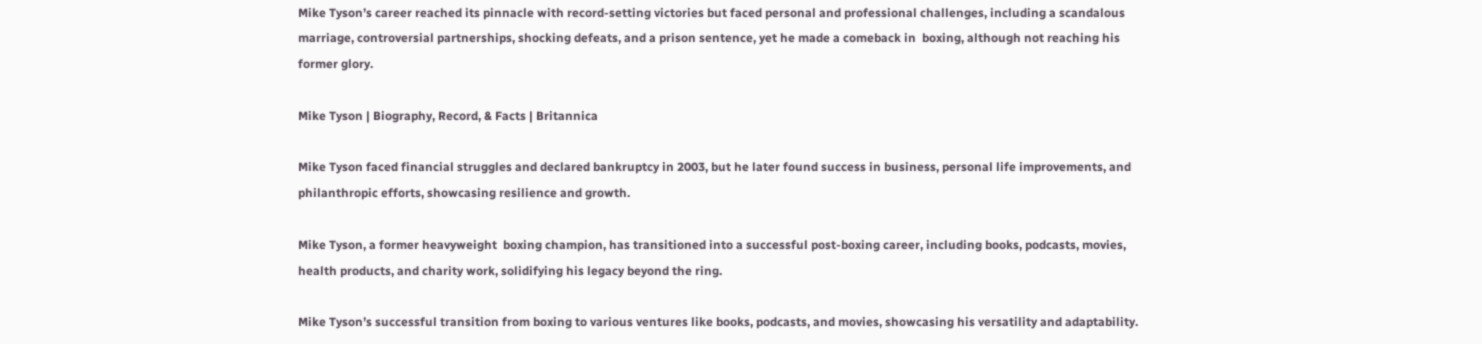Mike Tyson’s career reached its pinnacle with record-setting victories but faced personal and professional challenges, including a scandalous marriage, controversial partnerships, shocking defeats, and a prison sentence, yet he made a comeback in  boxing, although not reaching his former glory.

Mike Tyson | Biography, Record, & Facts | Britannica

Mike Tyson faced financial struggles and declared bankruptcy in 2003, but he later found success in business, personal life improvements, and philanthropic efforts, showcasing resilience and growth.

Mike Tyson, a former heavyweight  boxing champion, has transitioned into a successful post-boxing career, including books, podcasts, movies, health products, and charity work, solidifying his legacy beyond the ring.

Mike Tyson’s successful transition from boxing to various ventures like books, podcasts, and movies, showcasing his versatility and adaptability.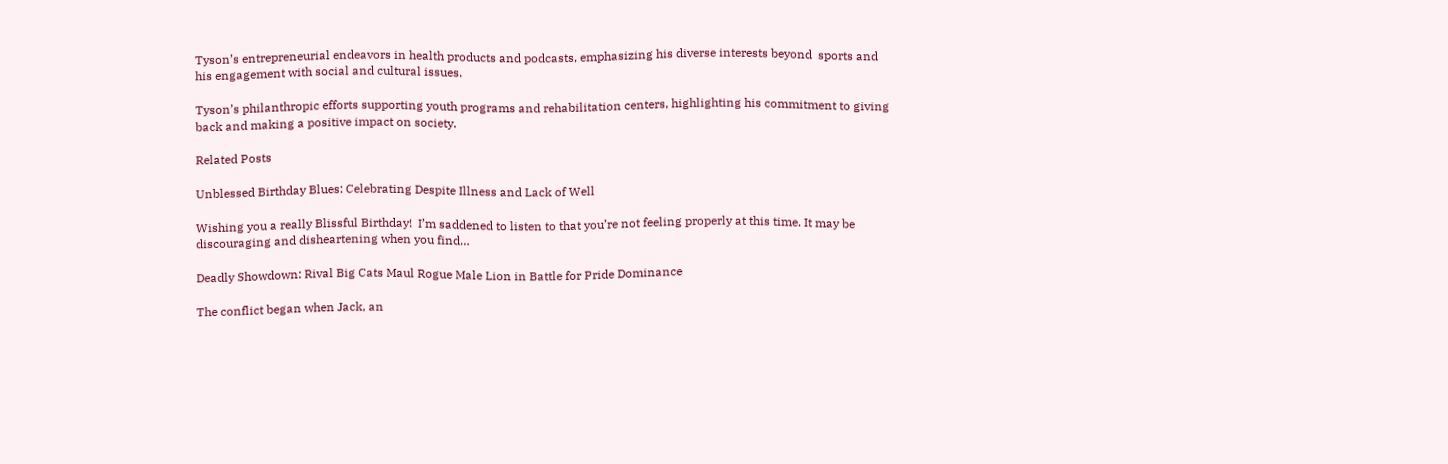Tyson’s entrepreneurial endeavors in health products and podcasts, emphasizing his diverse interests beyond  sports and his engagement with social and cultural issues.

Tyson’s philanthropic efforts supporting youth programs and rehabilitation centers, highlighting his commitment to giving back and making a positive impact on society.

Related Posts

Unblessed Birthday Blues: Celebrating Despite Illness and Lack of Well

Wishing you a really Blissful Birthday!  I’m saddened to listen to that you’re not feeling properly at this time. It may be discouraging and disheartening when you find…

Deadly Showdown: Rival Big Cats Maul Rogue Male Lion in Battle for Pride Dominance

The conflict began when Jack, an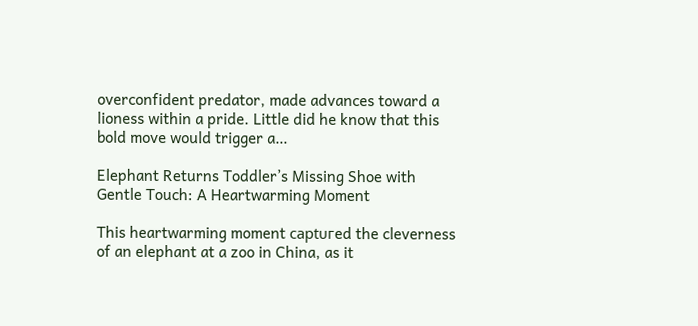overconfident predator, made advances toward a lioness within a pride. Little did he know that this bold move would trigger a…

Elephant Returns Toddler’s Missing Shoe with Gentle Touch: A Heartwarming Moment

This heartwarming moment сарtᴜгed the cleverness of an elephant at a zoo in China, as it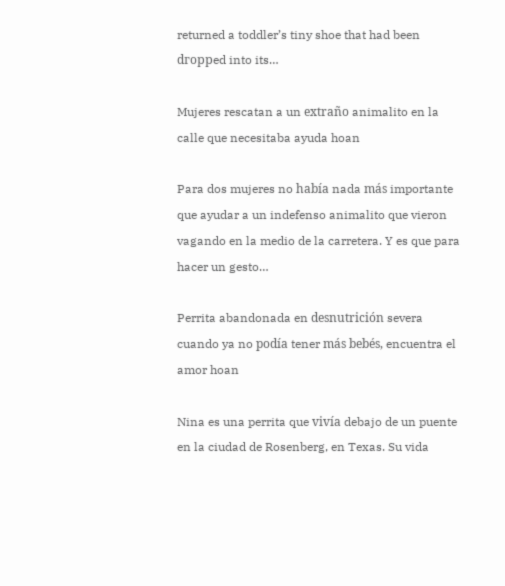returned a toddler’s tiny shoe that had been dгoррed into its…

Mujeres rescatan a un extraño animalito en la calle que necesitaba ayuda hoan

Para dos mujeres no había nada más importante que ayudar a un indefenso animalito que vieron vagando en la medio de la carretera. Y es que para hacer un gesto…

Perrita abandonada en desnutrición severa cuando ya no podía tener más bebés, encuentra el amor hoan

Nina es una perrita que vivía debajo de un puente en la ciudad de Rosenberg, en Texas. Su vida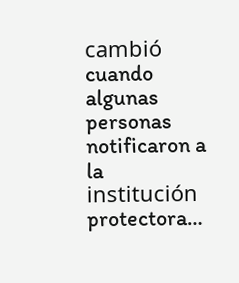cambió cuando algunas personas notificaron a la institución protectora…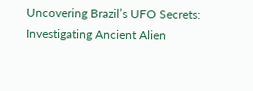Uncovering Brazil’s UFO Secrets: Investigating Ancient Alien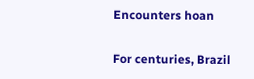Encounters hoan

For centuries, Brazil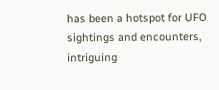has been a hotspot for UFO sightings and encounters, intriguing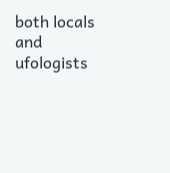both locals and ufologists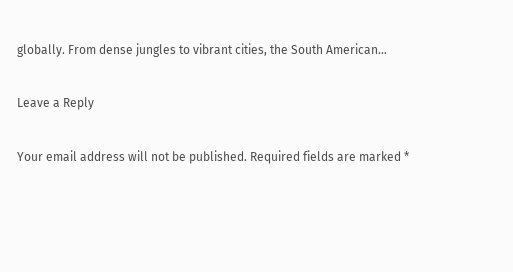globally. From dense jungles to vibrant cities, the South American…

Leave a Reply

Your email address will not be published. Required fields are marked *